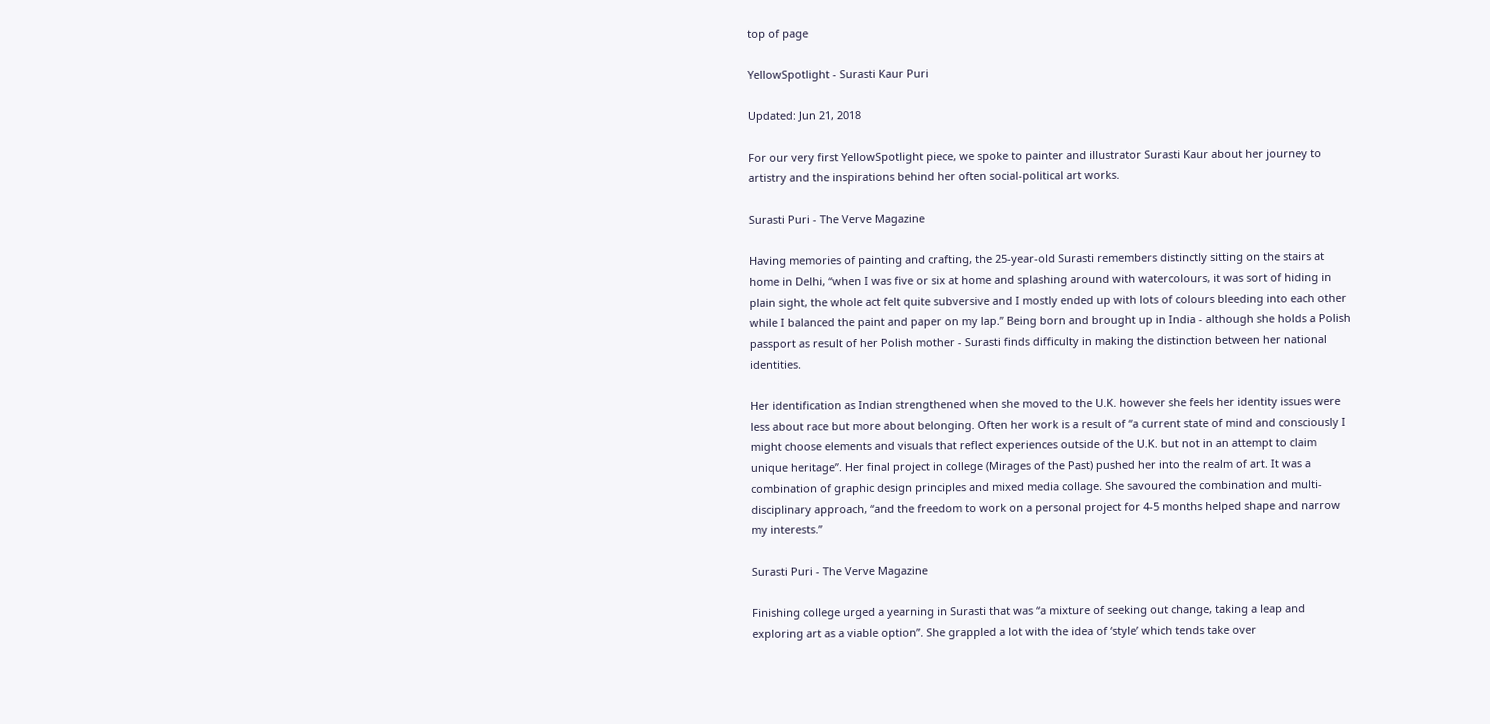top of page

YellowSpotlight - Surasti Kaur Puri

Updated: Jun 21, 2018

For our very first YellowSpotlight piece, we spoke to painter and illustrator Surasti Kaur about her journey to artistry and the inspirations behind her often social-political art works.

Surasti Puri - The Verve Magazine

Having memories of painting and crafting, the 25-year-old Surasti remembers distinctly sitting on the stairs at home in Delhi, “when I was five or six at home and splashing around with watercolours, it was sort of hiding in plain sight, the whole act felt quite subversive and I mostly ended up with lots of colours bleeding into each other while I balanced the paint and paper on my lap.” Being born and brought up in India - although she holds a Polish passport as result of her Polish mother - Surasti finds difficulty in making the distinction between her national identities.

Her identification as Indian strengthened when she moved to the U.K. however she feels her identity issues were less about race but more about belonging. Often her work is a result of “a current state of mind and consciously I might choose elements and visuals that reflect experiences outside of the U.K. but not in an attempt to claim unique heritage”. Her final project in college (Mirages of the Past) pushed her into the realm of art. It was a combination of graphic design principles and mixed media collage. She savoured the combination and multi-disciplinary approach, “and the freedom to work on a personal project for 4-5 months helped shape and narrow my interests.”

Surasti Puri - The Verve Magazine

Finishing college urged a yearning in Surasti that was “a mixture of seeking out change, taking a leap and exploring art as a viable option”. She grappled a lot with the idea of ‘style’ which tends take over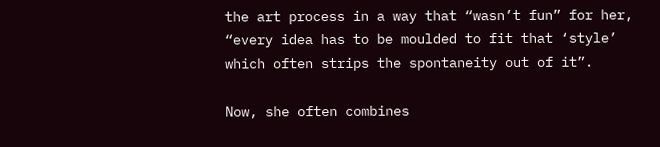the art process in a way that “wasn’t fun” for her, “every idea has to be moulded to fit that ‘style’ which often strips the spontaneity out of it”.

Now, she often combines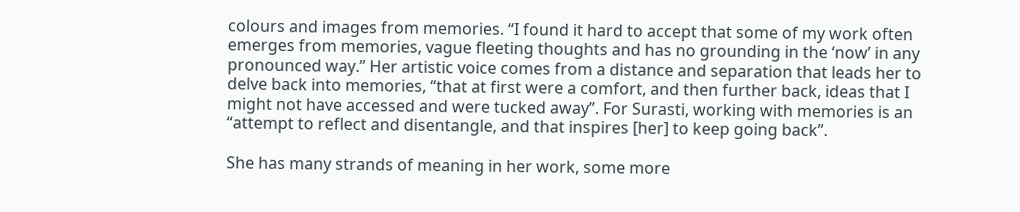colours and images from memories. “I found it hard to accept that some of my work often emerges from memories, vague fleeting thoughts and has no grounding in the ‘now’ in any pronounced way.” Her artistic voice comes from a distance and separation that leads her to delve back into memories, “that at first were a comfort, and then further back, ideas that I might not have accessed and were tucked away”. For Surasti, working with memories is an “attempt to reflect and disentangle, and that inspires [her] to keep going back”.

She has many strands of meaning in her work, some more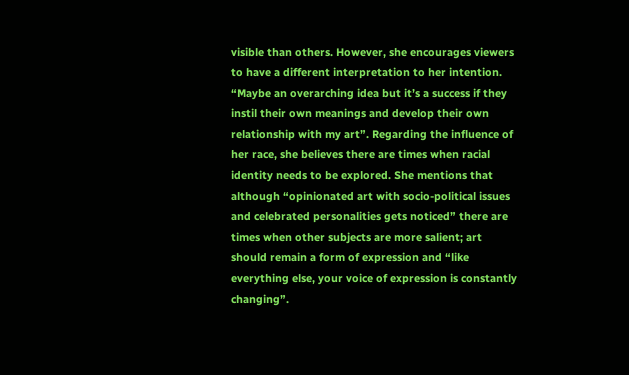visible than others. However, she encourages viewers to have a different interpretation to her intention. “Maybe an overarching idea but it’s a success if they instil their own meanings and develop their own relationship with my art”. Regarding the influence of her race, she believes there are times when racial identity needs to be explored. She mentions that although “opinionated art with socio-political issues and celebrated personalities gets noticed” there are times when other subjects are more salient; art should remain a form of expression and “like everything else, your voice of expression is constantly changing”.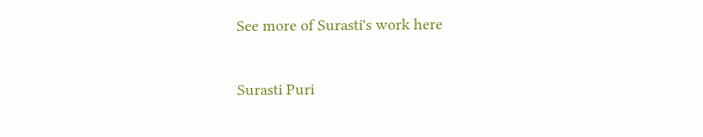See more of Surasti's work here

Surasti Puri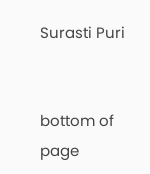Surasti Puri


bottom of page